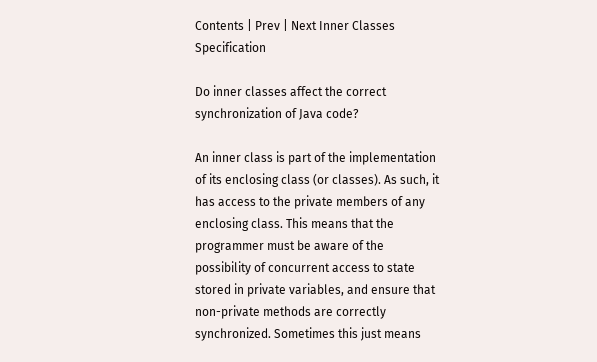Contents | Prev | Next Inner Classes Specification

Do inner classes affect the correct synchronization of Java code?

An inner class is part of the implementation of its enclosing class (or classes). As such, it has access to the private members of any enclosing class. This means that the programmer must be aware of the possibility of concurrent access to state stored in private variables, and ensure that non-private methods are correctly synchronized. Sometimes this just means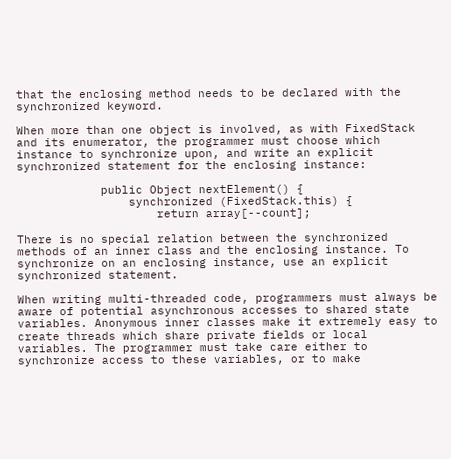that the enclosing method needs to be declared with the synchronized keyword.

When more than one object is involved, as with FixedStack and its enumerator, the programmer must choose which instance to synchronize upon, and write an explicit synchronized statement for the enclosing instance:

            public Object nextElement() {
                synchronized (FixedStack.this) {
                    return array[--count];

There is no special relation between the synchronized methods of an inner class and the enclosing instance. To synchronize on an enclosing instance, use an explicit synchronized statement.

When writing multi-threaded code, programmers must always be aware of potential asynchronous accesses to shared state variables. Anonymous inner classes make it extremely easy to create threads which share private fields or local variables. The programmer must take care either to synchronize access to these variables, or to make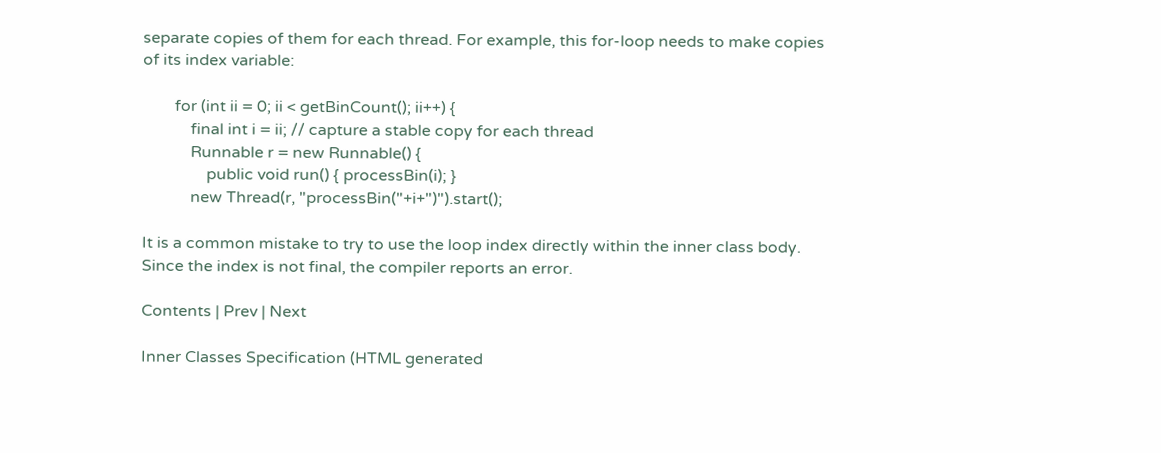separate copies of them for each thread. For example, this for-loop needs to make copies of its index variable:

        for (int ii = 0; ii < getBinCount(); ii++) {
            final int i = ii; // capture a stable copy for each thread
            Runnable r = new Runnable() {
                public void run() { processBin(i); }
            new Thread(r, "processBin("+i+")").start();

It is a common mistake to try to use the loop index directly within the inner class body. Since the index is not final, the compiler reports an error.

Contents | Prev | Next

Inner Classes Specification (HTML generated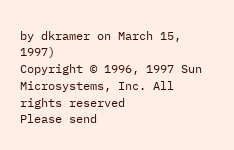by dkramer on March 15, 1997)
Copyright © 1996, 1997 Sun Microsystems, Inc. All rights reserved
Please send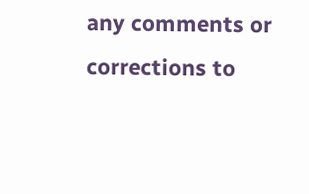any comments or corrections to